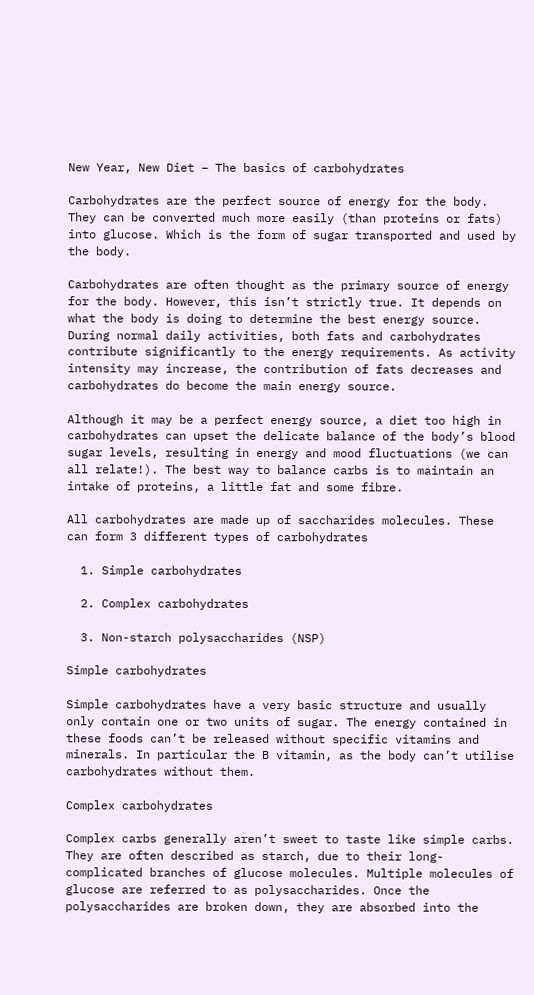New Year, New Diet – The basics of carbohydrates

Carbohydrates are the perfect source of energy for the body. They can be converted much more easily (than proteins or fats) into glucose. Which is the form of sugar transported and used by the body.

Carbohydrates are often thought as the primary source of energy for the body. However, this isn’t strictly true. It depends on what the body is doing to determine the best energy source. During normal daily activities, both fats and carbohydrates contribute significantly to the energy requirements. As activity intensity may increase, the contribution of fats decreases and carbohydrates do become the main energy source.

Although it may be a perfect energy source, a diet too high in carbohydrates can upset the delicate balance of the body’s blood sugar levels, resulting in energy and mood fluctuations (we can all relate!). The best way to balance carbs is to maintain an intake of proteins, a little fat and some fibre.

All carbohydrates are made up of saccharides molecules. These can form 3 different types of carbohydrates

  1. Simple carbohydrates

  2. Complex carbohydrates

  3. Non-starch polysaccharides (NSP)

Simple carbohydrates

Simple carbohydrates have a very basic structure and usually only contain one or two units of sugar. The energy contained in these foods can’t be released without specific vitamins and minerals. In particular the B vitamin, as the body can’t utilise carbohydrates without them.

Complex carbohydrates

Complex carbs generally aren’t sweet to taste like simple carbs. They are often described as starch, due to their long-complicated branches of glucose molecules. Multiple molecules of glucose are referred to as polysaccharides. Once the polysaccharides are broken down, they are absorbed into the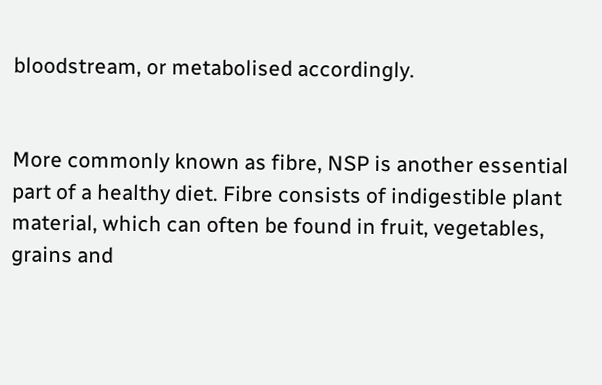bloodstream, or metabolised accordingly.


More commonly known as fibre, NSP is another essential part of a healthy diet. Fibre consists of indigestible plant material, which can often be found in fruit, vegetables, grains and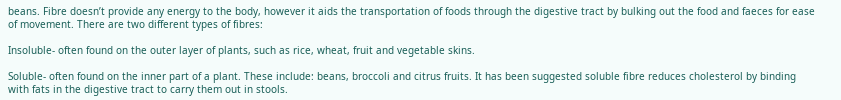beans. Fibre doesn’t provide any energy to the body, however it aids the transportation of foods through the digestive tract by bulking out the food and faeces for ease of movement. There are two different types of fibres:

Insoluble- often found on the outer layer of plants, such as rice, wheat, fruit and vegetable skins.

Soluble- often found on the inner part of a plant. These include: beans, broccoli and citrus fruits. It has been suggested soluble fibre reduces cholesterol by binding with fats in the digestive tract to carry them out in stools.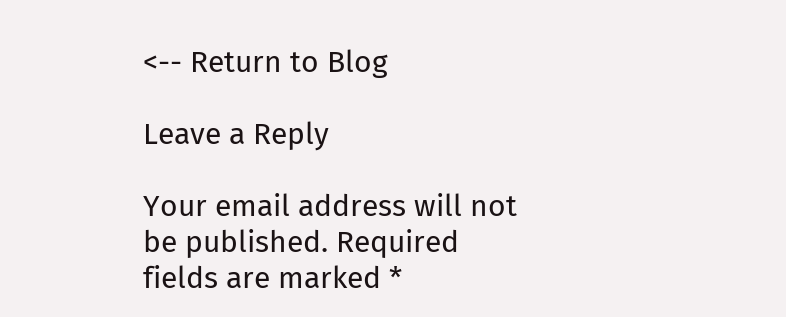<-- Return to Blog

Leave a Reply

Your email address will not be published. Required fields are marked *